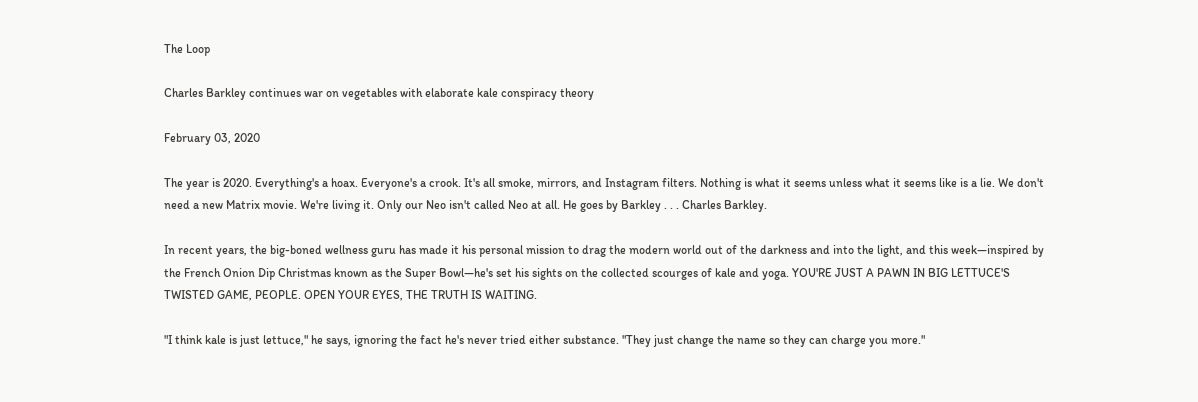The Loop

Charles Barkley continues war on vegetables with elaborate kale conspiracy theory

February 03, 2020

The year is 2020. Everything's a hoax. Everyone's a crook. It's all smoke, mirrors, and Instagram filters. Nothing is what it seems unless what it seems like is a lie. We don't need a new Matrix movie. We're living it. Only our Neo isn't called Neo at all. He goes by Barkley . . . Charles Barkley.

In recent years, the big-boned wellness guru has made it his personal mission to drag the modern world out of the darkness and into the light, and this week—inspired by the French Onion Dip Christmas known as the Super Bowl—he's set his sights on the collected scourges of kale and yoga. YOU'RE JUST A PAWN IN BIG LETTUCE'S TWISTED GAME, PEOPLE. OPEN YOUR EYES, THE TRUTH IS WAITING.

"I think kale is just lettuce," he says, ignoring the fact he's never tried either substance. "They just change the name so they can charge you more."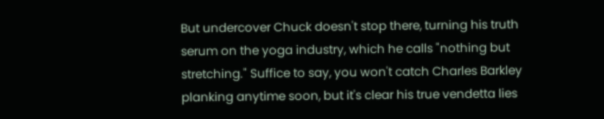But undercover Chuck doesn't stop there, turning his truth serum on the yoga industry, which he calls "nothing but stretching." Suffice to say, you won't catch Charles Barkley planking anytime soon, but it's clear his true vendetta lies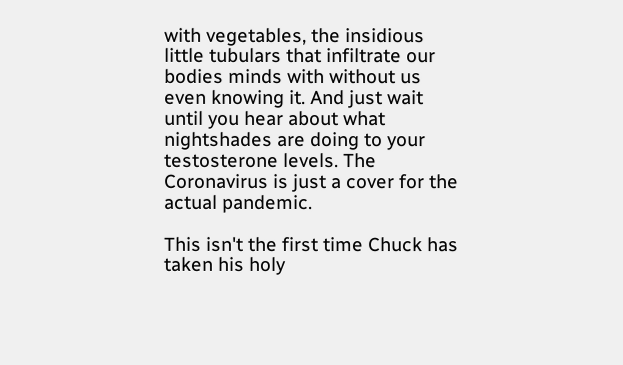with vegetables, the insidious little tubulars that infiltrate our bodies minds with without us even knowing it. And just wait until you hear about what nightshades are doing to your testosterone levels. The Coronavirus is just a cover for the actual pandemic.

This isn't the first time Chuck has taken his holy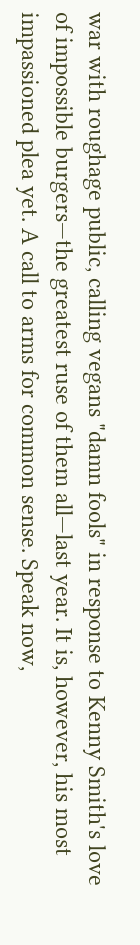war with roughage public, calling vegans "damn fools" in response to Kenny Smith's love of impossible burgers—the greatest ruse of them all—last year. It is, however, his most impassioned plea yet. A call to arms for common sense. Speak now,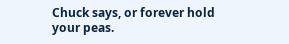Chuck says, or forever hold your peas.